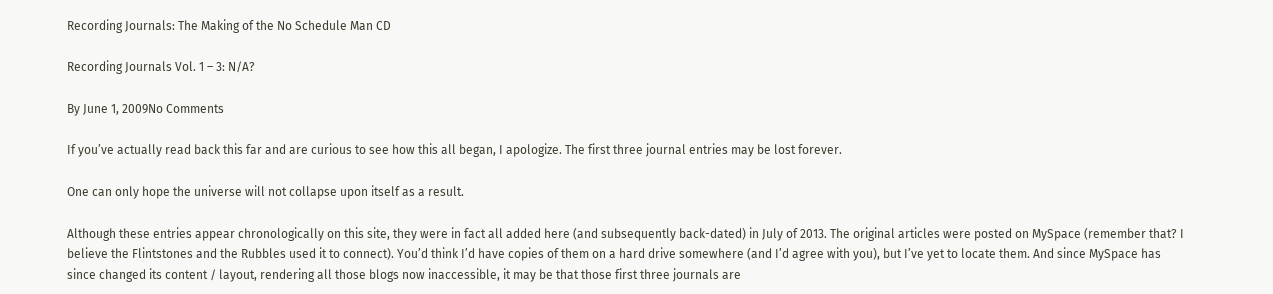Recording Journals: The Making of the No Schedule Man CD

Recording Journals Vol. 1 – 3: N/A?

By June 1, 2009No Comments

If you’ve actually read back this far and are curious to see how this all began, I apologize. The first three journal entries may be lost forever.

One can only hope the universe will not collapse upon itself as a result.

Although these entries appear chronologically on this site, they were in fact all added here (and subsequently back-dated) in July of 2013. The original articles were posted on MySpace (remember that? I believe the Flintstones and the Rubbles used it to connect). You’d think I’d have copies of them on a hard drive somewhere (and I’d agree with you), but I’ve yet to locate them. And since MySpace has since changed its content / layout, rendering all those blogs now inaccessible, it may be that those first three journals are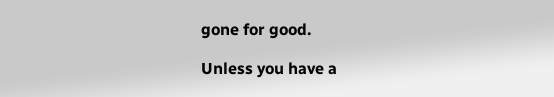gone for good.

Unless you have a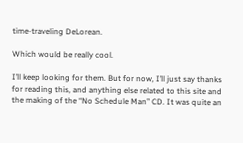time-traveling DeLorean.

Which would be really cool.

I’ll keep looking for them. But for now, I’ll just say thanks for reading this, and anything else related to this site and the making of the “No Schedule Man” CD. It was quite an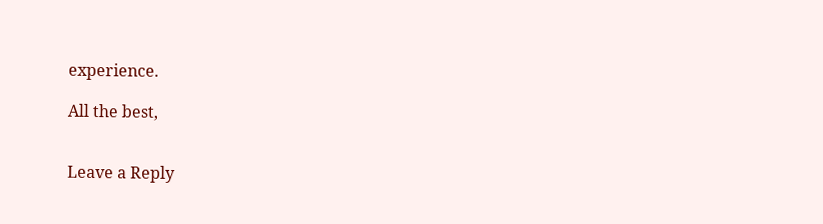experience.

All the best,


Leave a Reply